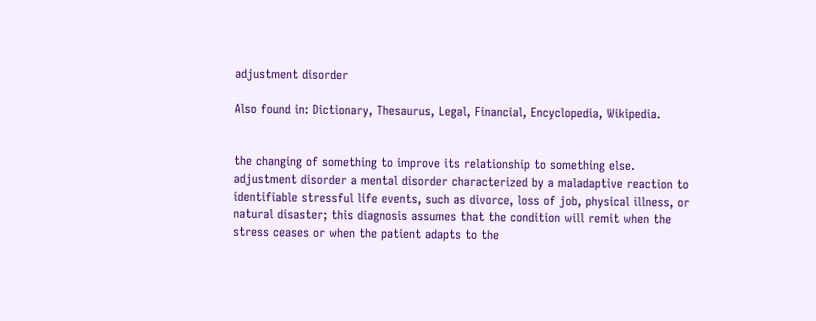adjustment disorder

Also found in: Dictionary, Thesaurus, Legal, Financial, Encyclopedia, Wikipedia.


the changing of something to improve its relationship to something else.
adjustment disorder a mental disorder characterized by a maladaptive reaction to identifiable stressful life events, such as divorce, loss of job, physical illness, or natural disaster; this diagnosis assumes that the condition will remit when the stress ceases or when the patient adapts to the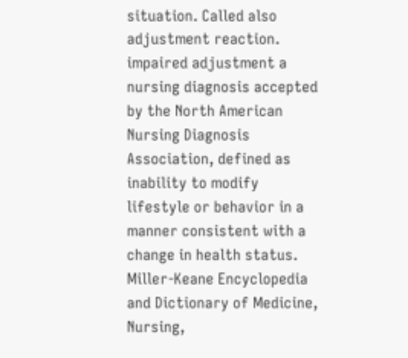situation. Called also adjustment reaction.
impaired adjustment a nursing diagnosis accepted by the North American Nursing Diagnosis Association, defined as inability to modify lifestyle or behavior in a manner consistent with a change in health status.
Miller-Keane Encyclopedia and Dictionary of Medicine, Nursing,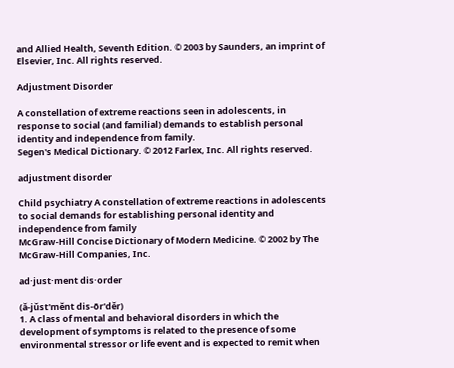and Allied Health, Seventh Edition. © 2003 by Saunders, an imprint of Elsevier, Inc. All rights reserved.

Adjustment Disorder

A constellation of extreme reactions seen in adolescents, in response to social (and familial) demands to establish personal identity and independence from family.
Segen's Medical Dictionary. © 2012 Farlex, Inc. All rights reserved.

adjustment disorder

Child psychiatry A constellation of extreme reactions in adolescents to social demands for establishing personal identity and independence from family
McGraw-Hill Concise Dictionary of Modern Medicine. © 2002 by The McGraw-Hill Companies, Inc.

ad·just·ment dis·order

(ă-jŭst'mĕnt dis-ōr'dĕr)
1. A class of mental and behavioral disorders in which the development of symptoms is related to the presence of some environmental stressor or life event and is expected to remit when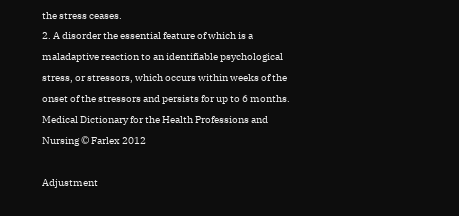the stress ceases.
2. A disorder the essential feature of which is a maladaptive reaction to an identifiable psychological stress, or stressors, which occurs within weeks of the onset of the stressors and persists for up to 6 months.
Medical Dictionary for the Health Professions and Nursing © Farlex 2012

Adjustment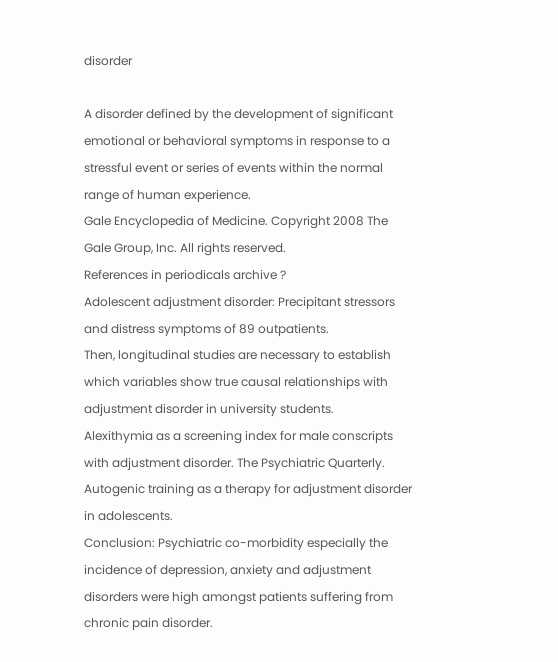disorder

A disorder defined by the development of significant emotional or behavioral symptoms in response to a stressful event or series of events within the normal range of human experience.
Gale Encyclopedia of Medicine. Copyright 2008 The Gale Group, Inc. All rights reserved.
References in periodicals archive ?
Adolescent adjustment disorder: Precipitant stressors and distress symptoms of 89 outpatients.
Then, longitudinal studies are necessary to establish which variables show true causal relationships with adjustment disorder in university students.
Alexithymia as a screening index for male conscripts with adjustment disorder. The Psychiatric Quarterly.
Autogenic training as a therapy for adjustment disorder in adolescents.
Conclusion: Psychiatric co-morbidity especially the incidence of depression, anxiety and adjustment disorders were high amongst patients suffering from chronic pain disorder.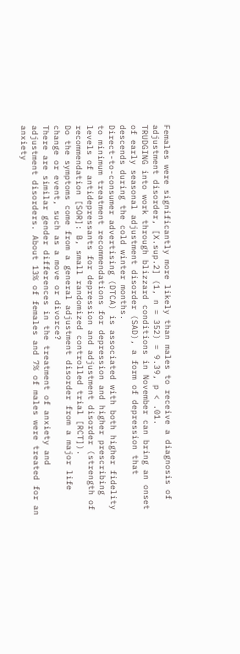Females were significantly more likely than males to receive a diagnosis of adjustment disorder, [X.sup.2] (1, n = 352) = 9.39, p < .01.
TRUDGING into work through blizzard conditions in November can bring an onset of early seasonal adjustment disorder (SAD), a form of depression that descends during the cold winter months.
Direct-to-consumer advertising (DTCA) is associated with both higher fidelity to minimum treatment recommendations for depression and higher prescribing levels of antidepressants for depression and adjustment disorder (strength of recommendation [SOR]: B, small randomized controlled trial [RCT]).
Do the symptoms come from a general adjustment disorder from a major life change or event, such as a move or divorce?
There are similar gender differences in the treatment of anxiety and adjustment disorders. About 13% of females and 7% of males were treated for an anxiety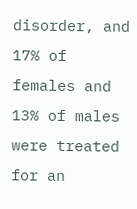disorder, and 17% of females and 13% of males were treated for an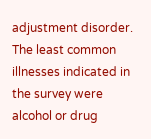adjustment disorder.
The least common illnesses indicated in the survey were alcohol or drug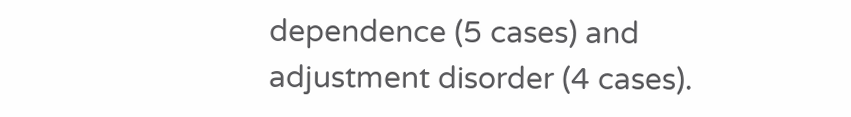dependence (5 cases) and adjustment disorder (4 cases).